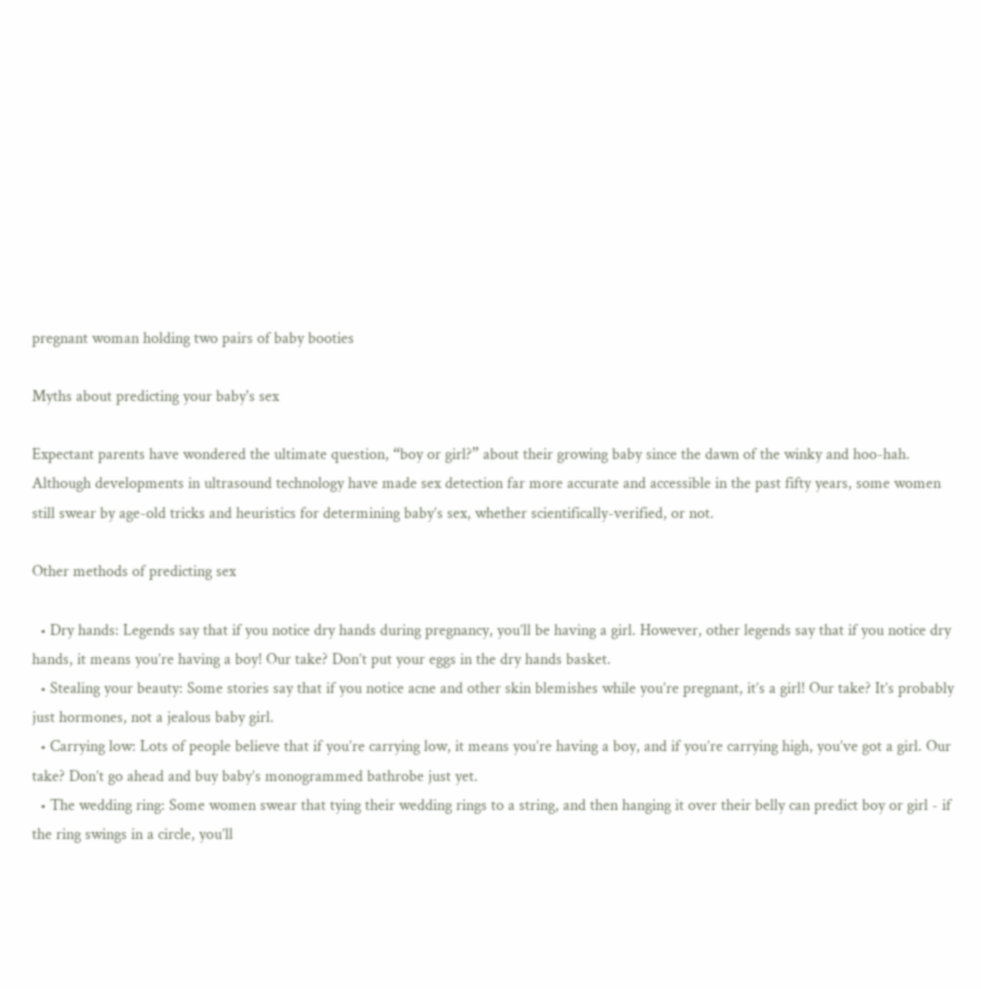pregnant woman holding two pairs of baby booties

Myths about predicting your baby's sex

Expectant parents have wondered the ultimate question, “boy or girl?” about their growing baby since the dawn of the winky and hoo-hah. Although developments in ultrasound technology have made sex detection far more accurate and accessible in the past fifty years, some women still swear by age-old tricks and heuristics for determining baby’s sex, whether scientifically-verified, or not.

Other methods of predicting sex

  • Dry hands: Legends say that if you notice dry hands during pregnancy, you’ll be having a girl. However, other legends say that if you notice dry hands, it means you’re having a boy! Our take? Don’t put your eggs in the dry hands basket.
  • Stealing your beauty: Some stories say that if you notice acne and other skin blemishes while you’re pregnant, it’s a girl! Our take? It’s probably just hormones, not a jealous baby girl.
  • Carrying low: Lots of people believe that if you’re carrying low, it means you’re having a boy, and if you’re carrying high, you’ve got a girl. Our take? Don’t go ahead and buy baby’s monogrammed bathrobe just yet.
  • The wedding ring: Some women swear that tying their wedding rings to a string, and then hanging it over their belly can predict boy or girl - if the ring swings in a circle, you’ll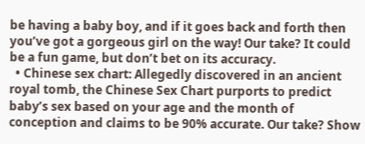be having a baby boy, and if it goes back and forth then you’ve got a gorgeous girl on the way! Our take? It could be a fun game, but don’t bet on its accuracy.
  • Chinese sex chart: Allegedly discovered in an ancient royal tomb, the Chinese Sex Chart purports to predict baby’s sex based on your age and the month of conception and claims to be 90% accurate. Our take? Show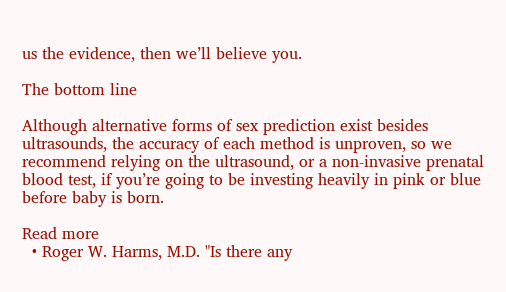us the evidence, then we’ll believe you.

The bottom line

Although alternative forms of sex prediction exist besides ultrasounds, the accuracy of each method is unproven, so we recommend relying on the ultrasound, or a non-invasive prenatal blood test, if you’re going to be investing heavily in pink or blue before baby is born.

Read more
  • Roger W. Harms, M.D. "Is there any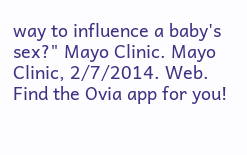way to influence a baby's sex?" Mayo Clinic. Mayo Clinic, 2/7/2014. Web.
Find the Ovia app for you!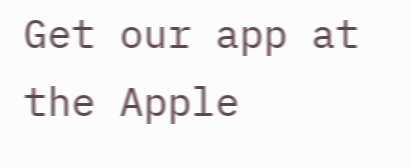Get our app at the Apple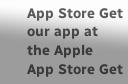App Store Get our app at the Apple App Store Get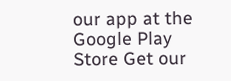our app at the Google Play Store Get our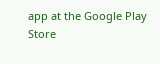app at the Google Play Store